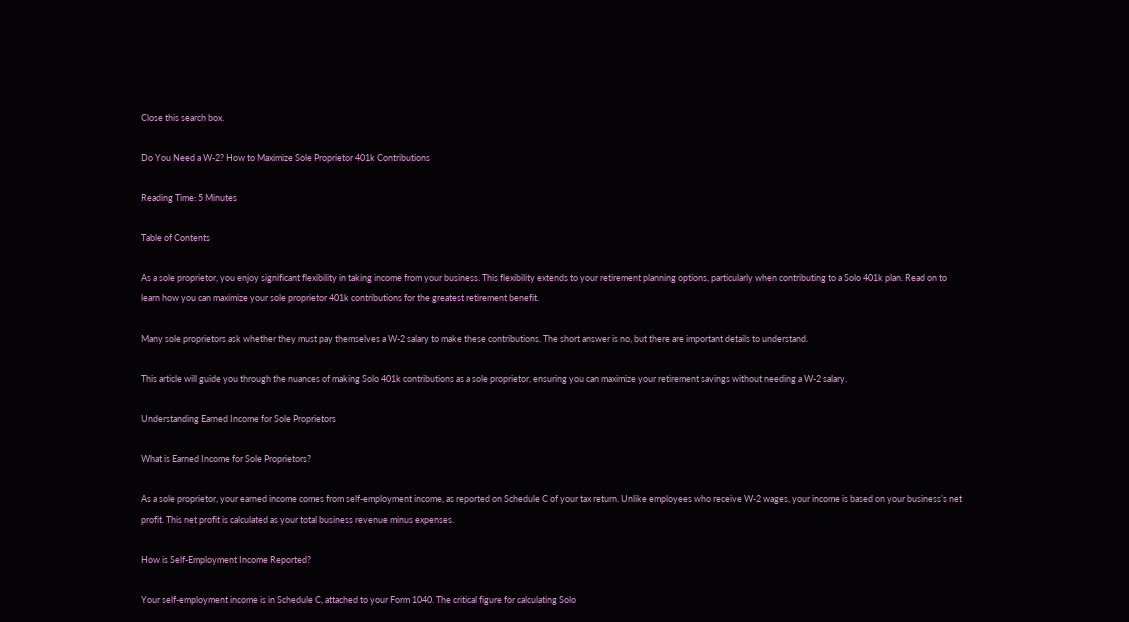Close this search box.

Do You Need a W-2? How to Maximize Sole Proprietor 401k Contributions

Reading Time: 5 Minutes

Table of Contents

As a sole proprietor, you enjoy significant flexibility in taking income from your business. This flexibility extends to your retirement planning options, particularly when contributing to a Solo 401k plan. Read on to learn how you can maximize your sole proprietor 401k contributions for the greatest retirement benefit.

Many sole proprietors ask whether they must pay themselves a W-2 salary to make these contributions. The short answer is no, but there are important details to understand.

This article will guide you through the nuances of making Solo 401k contributions as a sole proprietor, ensuring you can maximize your retirement savings without needing a W-2 salary.

Understanding Earned Income for Sole Proprietors

What is Earned Income for Sole Proprietors?

As a sole proprietor, your earned income comes from self-employment income, as reported on Schedule C of your tax return. Unlike employees who receive W-2 wages, your income is based on your business’s net profit. This net profit is calculated as your total business revenue minus expenses.

How is Self-Employment Income Reported?

Your self-employment income is in Schedule C, attached to your Form 1040. The critical figure for calculating Solo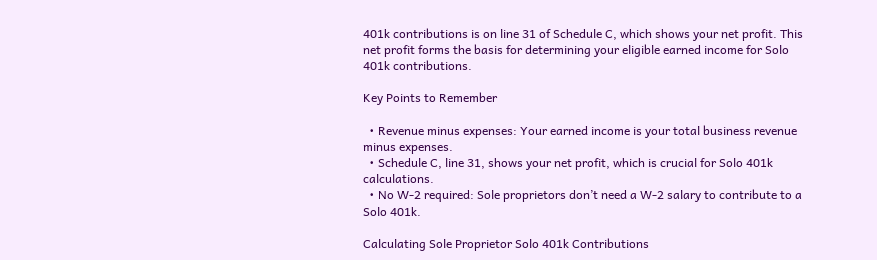401k contributions is on line 31 of Schedule C, which shows your net profit. This net profit forms the basis for determining your eligible earned income for Solo 401k contributions.

Key Points to Remember

  • Revenue minus expenses: Your earned income is your total business revenue minus expenses.
  • Schedule C, line 31, shows your net profit, which is crucial for Solo 401k calculations.
  • No W-2 required: Sole proprietors don’t need a W-2 salary to contribute to a Solo 401k.

Calculating Sole Proprietor Solo 401k Contributions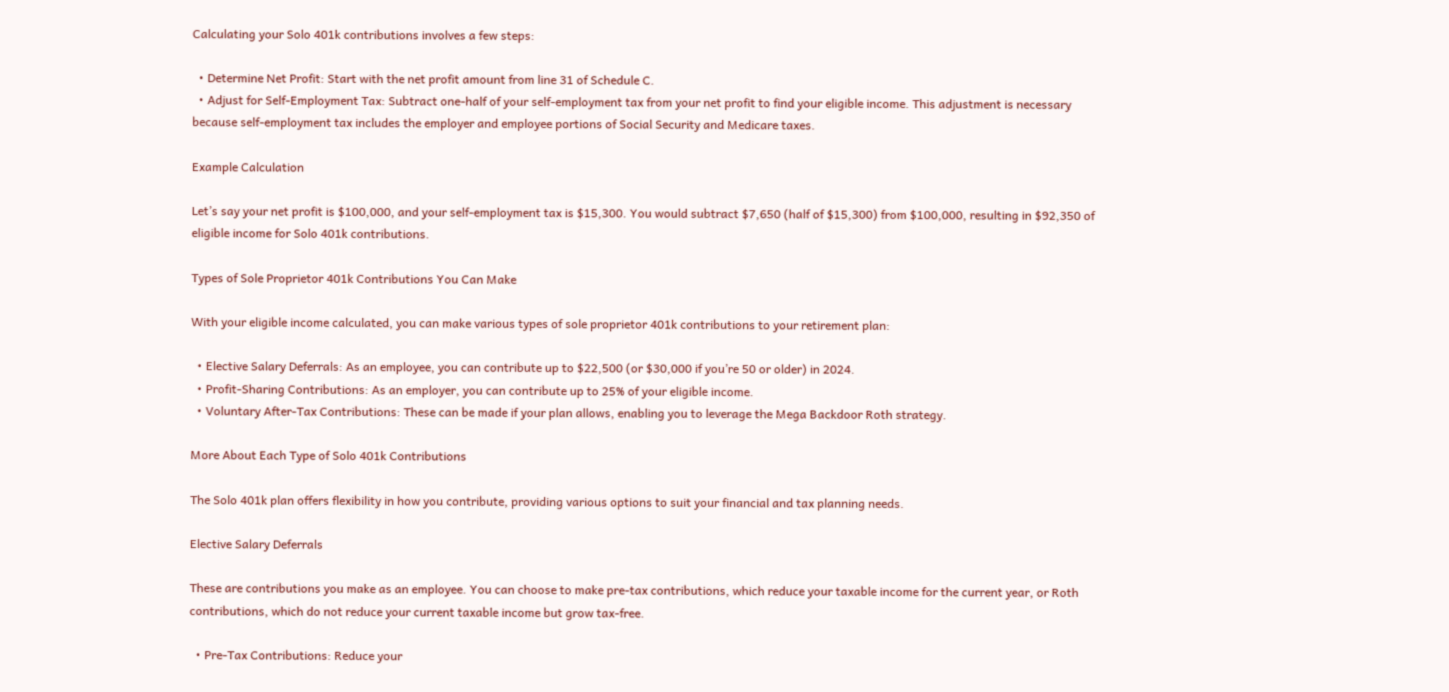Calculating your Solo 401k contributions involves a few steps:

  • Determine Net Profit: Start with the net profit amount from line 31 of Schedule C.
  • Adjust for Self-Employment Tax: Subtract one-half of your self-employment tax from your net profit to find your eligible income. This adjustment is necessary because self-employment tax includes the employer and employee portions of Social Security and Medicare taxes.

Example Calculation

Let’s say your net profit is $100,000, and your self-employment tax is $15,300. You would subtract $7,650 (half of $15,300) from $100,000, resulting in $92,350 of eligible income for Solo 401k contributions.

Types of Sole Proprietor 401k Contributions You Can Make

With your eligible income calculated, you can make various types of sole proprietor 401k contributions to your retirement plan:

  • Elective Salary Deferrals: As an employee, you can contribute up to $22,500 (or $30,000 if you’re 50 or older) in 2024.
  • Profit-Sharing Contributions: As an employer, you can contribute up to 25% of your eligible income.
  • Voluntary After-Tax Contributions: These can be made if your plan allows, enabling you to leverage the Mega Backdoor Roth strategy.

More About Each Type of Solo 401k Contributions

The Solo 401k plan offers flexibility in how you contribute, providing various options to suit your financial and tax planning needs.

Elective Salary Deferrals

These are contributions you make as an employee. You can choose to make pre-tax contributions, which reduce your taxable income for the current year, or Roth contributions, which do not reduce your current taxable income but grow tax-free.

  • Pre-Tax Contributions: Reduce your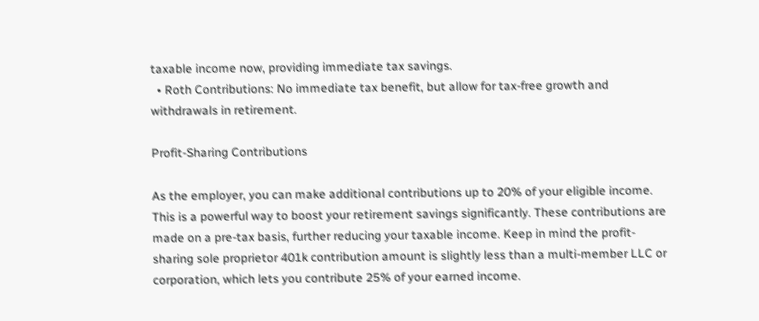taxable income now, providing immediate tax savings.
  • Roth Contributions: No immediate tax benefit, but allow for tax-free growth and withdrawals in retirement.

Profit-Sharing Contributions

As the employer, you can make additional contributions up to 20% of your eligible income. This is a powerful way to boost your retirement savings significantly. These contributions are made on a pre-tax basis, further reducing your taxable income. Keep in mind the profit-sharing sole proprietor 401k contribution amount is slightly less than a multi-member LLC or corporation, which lets you contribute 25% of your earned income.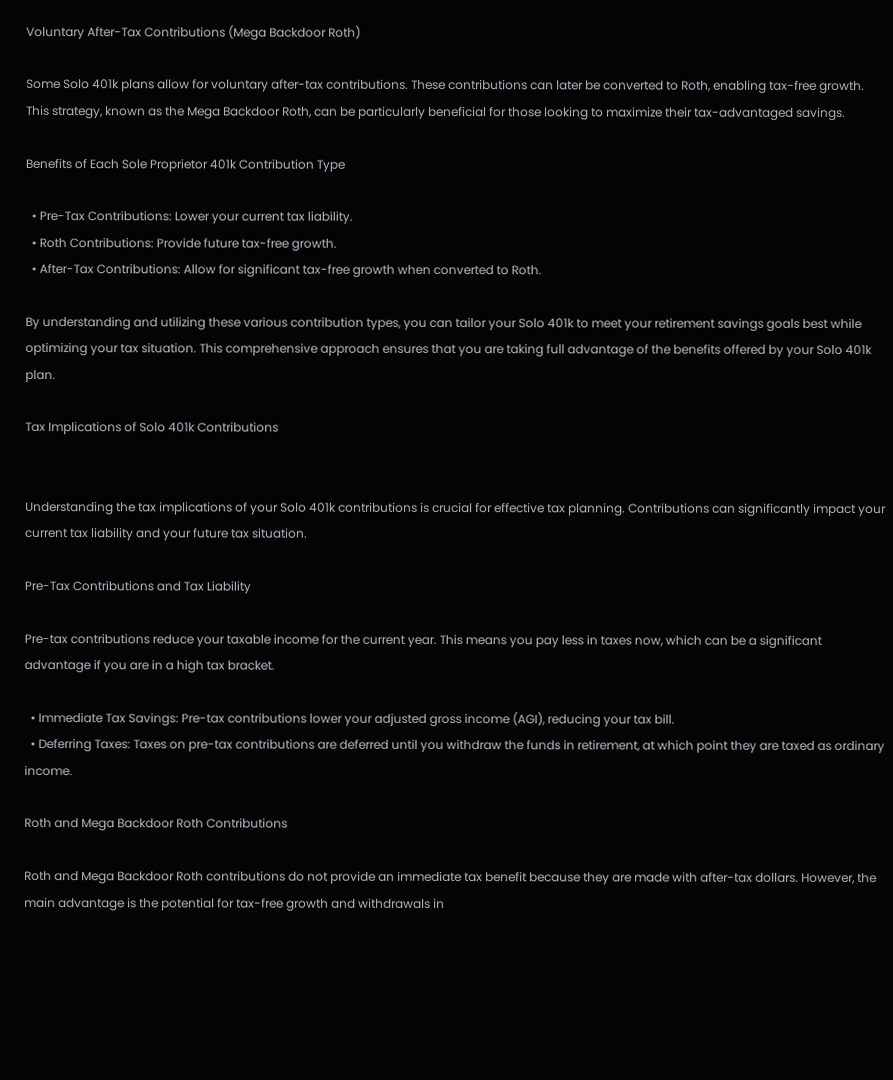Voluntary After-Tax Contributions (Mega Backdoor Roth)

Some Solo 401k plans allow for voluntary after-tax contributions. These contributions can later be converted to Roth, enabling tax-free growth. This strategy, known as the Mega Backdoor Roth, can be particularly beneficial for those looking to maximize their tax-advantaged savings.

Benefits of Each Sole Proprietor 401k Contribution Type

  • Pre-Tax Contributions: Lower your current tax liability.
  • Roth Contributions: Provide future tax-free growth.
  • After-Tax Contributions: Allow for significant tax-free growth when converted to Roth.

By understanding and utilizing these various contribution types, you can tailor your Solo 401k to meet your retirement savings goals best while optimizing your tax situation. This comprehensive approach ensures that you are taking full advantage of the benefits offered by your Solo 401k plan.

Tax Implications of Solo 401k Contributions


Understanding the tax implications of your Solo 401k contributions is crucial for effective tax planning. Contributions can significantly impact your current tax liability and your future tax situation.

Pre-Tax Contributions and Tax Liability

Pre-tax contributions reduce your taxable income for the current year. This means you pay less in taxes now, which can be a significant advantage if you are in a high tax bracket.

  • Immediate Tax Savings: Pre-tax contributions lower your adjusted gross income (AGI), reducing your tax bill.
  • Deferring Taxes: Taxes on pre-tax contributions are deferred until you withdraw the funds in retirement, at which point they are taxed as ordinary income.

Roth and Mega Backdoor Roth Contributions

Roth and Mega Backdoor Roth contributions do not provide an immediate tax benefit because they are made with after-tax dollars. However, the main advantage is the potential for tax-free growth and withdrawals in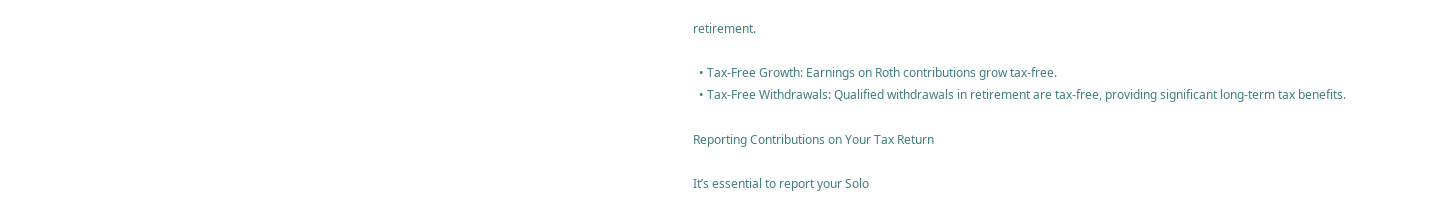retirement.

  • Tax-Free Growth: Earnings on Roth contributions grow tax-free.
  • Tax-Free Withdrawals: Qualified withdrawals in retirement are tax-free, providing significant long-term tax benefits.

Reporting Contributions on Your Tax Return

It’s essential to report your Solo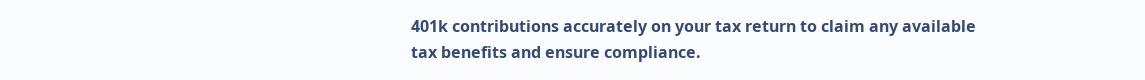401k contributions accurately on your tax return to claim any available tax benefits and ensure compliance.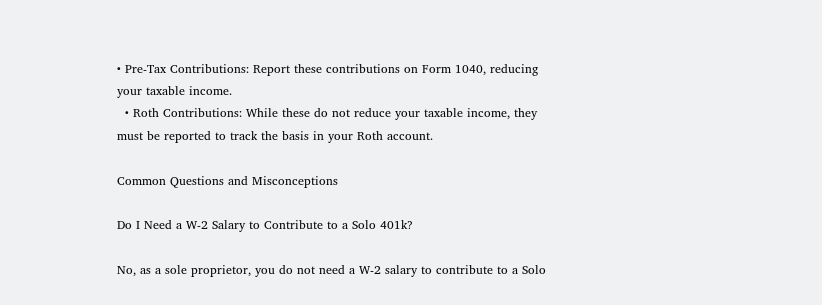• Pre-Tax Contributions: Report these contributions on Form 1040, reducing your taxable income.
  • Roth Contributions: While these do not reduce your taxable income, they must be reported to track the basis in your Roth account.

Common Questions and Misconceptions

Do I Need a W-2 Salary to Contribute to a Solo 401k?

No, as a sole proprietor, you do not need a W-2 salary to contribute to a Solo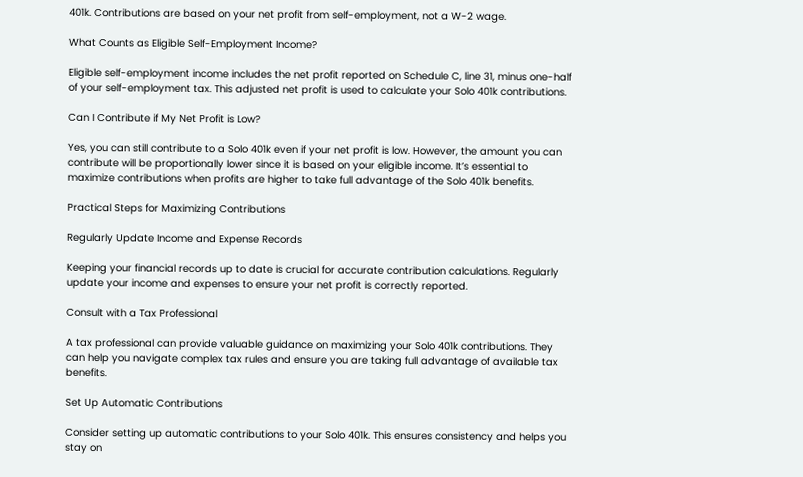401k. Contributions are based on your net profit from self-employment, not a W-2 wage.

What Counts as Eligible Self-Employment Income?

Eligible self-employment income includes the net profit reported on Schedule C, line 31, minus one-half of your self-employment tax. This adjusted net profit is used to calculate your Solo 401k contributions.

Can I Contribute if My Net Profit is Low?

Yes, you can still contribute to a Solo 401k even if your net profit is low. However, the amount you can contribute will be proportionally lower since it is based on your eligible income. It’s essential to maximize contributions when profits are higher to take full advantage of the Solo 401k benefits.

Practical Steps for Maximizing Contributions

Regularly Update Income and Expense Records

Keeping your financial records up to date is crucial for accurate contribution calculations. Regularly update your income and expenses to ensure your net profit is correctly reported.

Consult with a Tax Professional

A tax professional can provide valuable guidance on maximizing your Solo 401k contributions. They can help you navigate complex tax rules and ensure you are taking full advantage of available tax benefits.

Set Up Automatic Contributions

Consider setting up automatic contributions to your Solo 401k. This ensures consistency and helps you stay on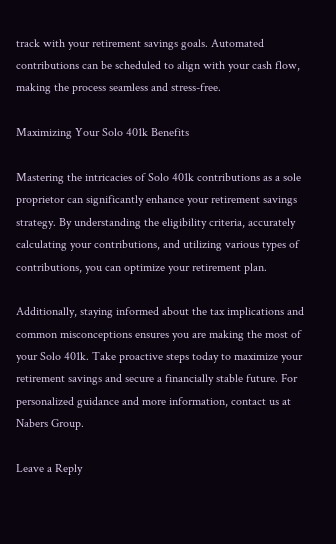track with your retirement savings goals. Automated contributions can be scheduled to align with your cash flow, making the process seamless and stress-free.

Maximizing Your Solo 401k Benefits

Mastering the intricacies of Solo 401k contributions as a sole proprietor can significantly enhance your retirement savings strategy. By understanding the eligibility criteria, accurately calculating your contributions, and utilizing various types of contributions, you can optimize your retirement plan.

Additionally, staying informed about the tax implications and common misconceptions ensures you are making the most of your Solo 401k. Take proactive steps today to maximize your retirement savings and secure a financially stable future. For personalized guidance and more information, contact us at Nabers Group.

Leave a Reply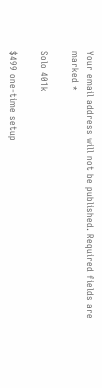Your email address will not be published. Required fields are marked *

Solo 401k

$499 one-time setup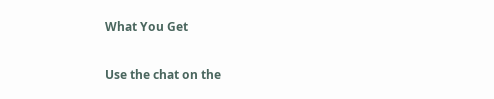What You Get

Use the chat on the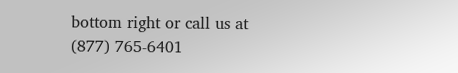bottom right or call us at (877) 765-6401